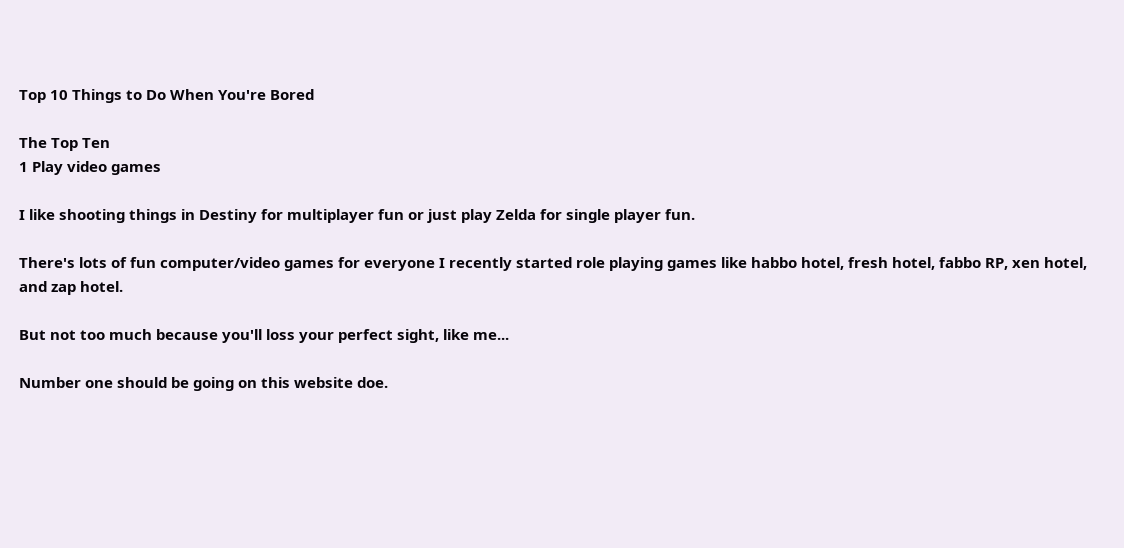Top 10 Things to Do When You're Bored

The Top Ten
1 Play video games

I like shooting things in Destiny for multiplayer fun or just play Zelda for single player fun.

There's lots of fun computer/video games for everyone I recently started role playing games like habbo hotel, fresh hotel, fabbo RP, xen hotel, and zap hotel.

But not too much because you'll loss your perfect sight, like me...

Number one should be going on this website doe.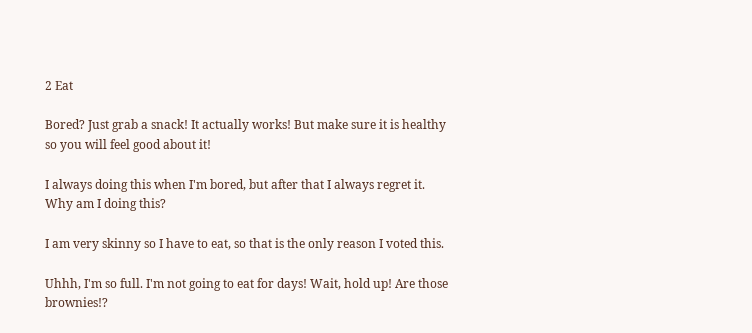2 Eat

Bored? Just grab a snack! It actually works! But make sure it is healthy so you will feel good about it!

I always doing this when I'm bored, but after that I always regret it. Why am I doing this?

I am very skinny so I have to eat, so that is the only reason I voted this.

Uhhh, I'm so full. I'm not going to eat for days! Wait, hold up! Are those brownies!?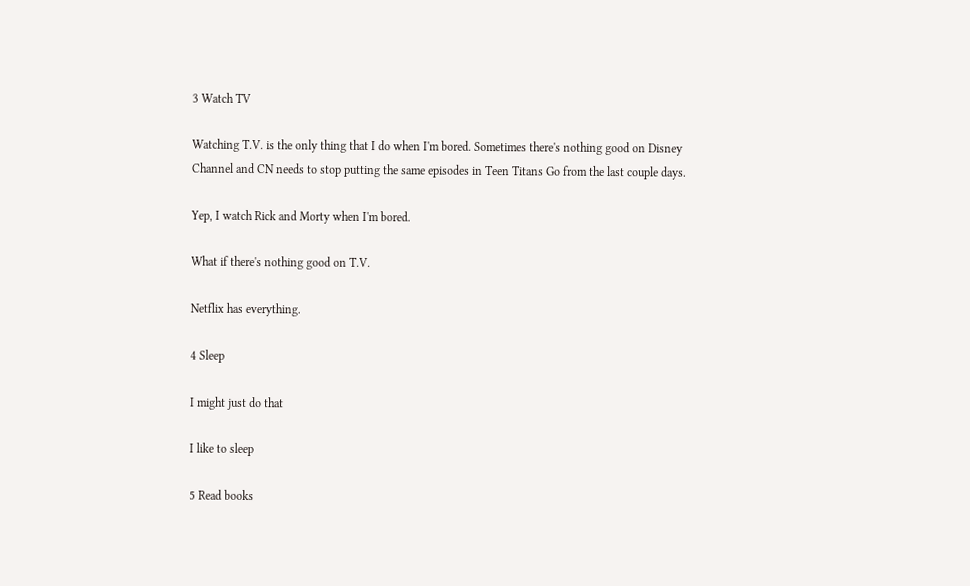3 Watch TV

Watching T.V. is the only thing that I do when I'm bored. Sometimes there's nothing good on Disney Channel and CN needs to stop putting the same episodes in Teen Titans Go from the last couple days.

Yep, I watch Rick and Morty when I'm bored.

What if there's nothing good on T.V.

Netflix has everything.

4 Sleep

I might just do that

I like to sleep

5 Read books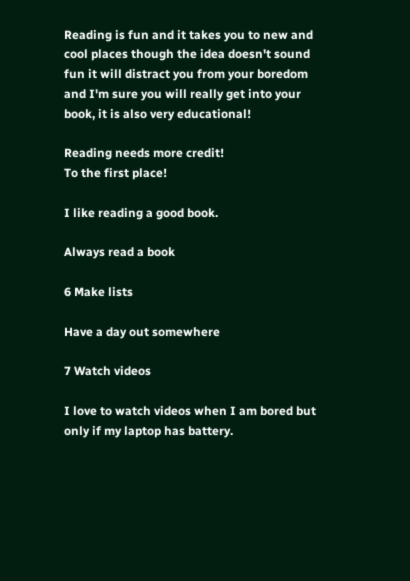Reading is fun and it takes you to new and cool places though the idea doesn't sound fun it will distract you from your boredom and I'm sure you will really get into your book, it is also very educational!

Reading needs more credit!
To the first place!

I like reading a good book.

Always read a book

6 Make lists

Have a day out somewhere

7 Watch videos

I love to watch videos when I am bored but only if my laptop has battery.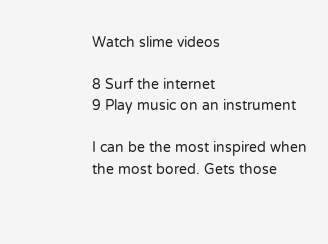Watch slime videos

8 Surf the internet
9 Play music on an instrument

I can be the most inspired when the most bored. Gets those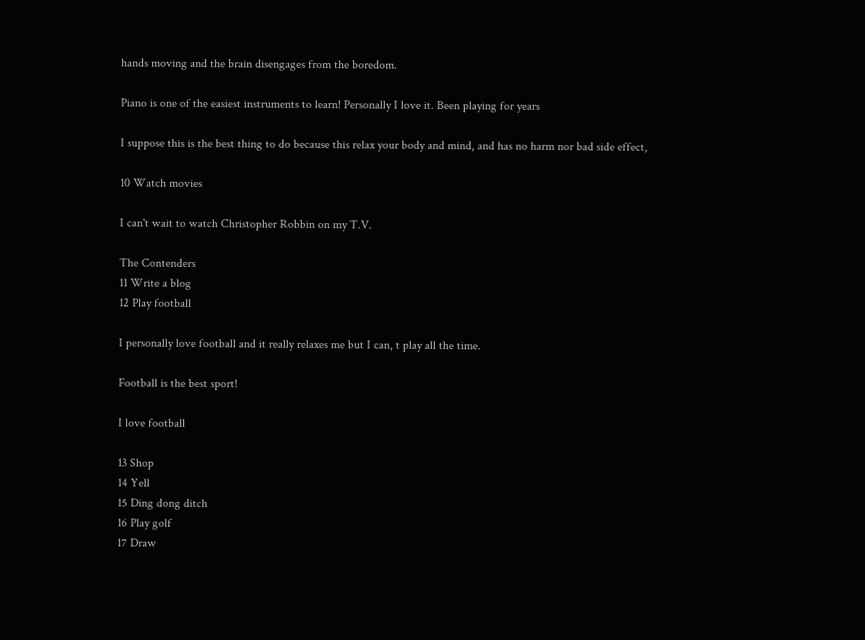hands moving and the brain disengages from the boredom.

Piano is one of the easiest instruments to learn! Personally I love it. Been playing for years

I suppose this is the best thing to do because this relax your body and mind, and has no harm nor bad side effect,

10 Watch movies

I can't wait to watch Christopher Robbin on my T.V.

The Contenders
11 Write a blog
12 Play football

I personally love football and it really relaxes me but I can, t play all the time.

Football is the best sport!

I love football

13 Shop
14 Yell
15 Ding dong ditch
16 Play golf
17 Draw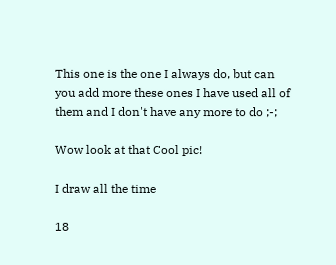This one is the one I always do, but can you add more these ones I have used all of them and I don't have any more to do ;-;

Wow look at that Cool pic!

I draw all the time

18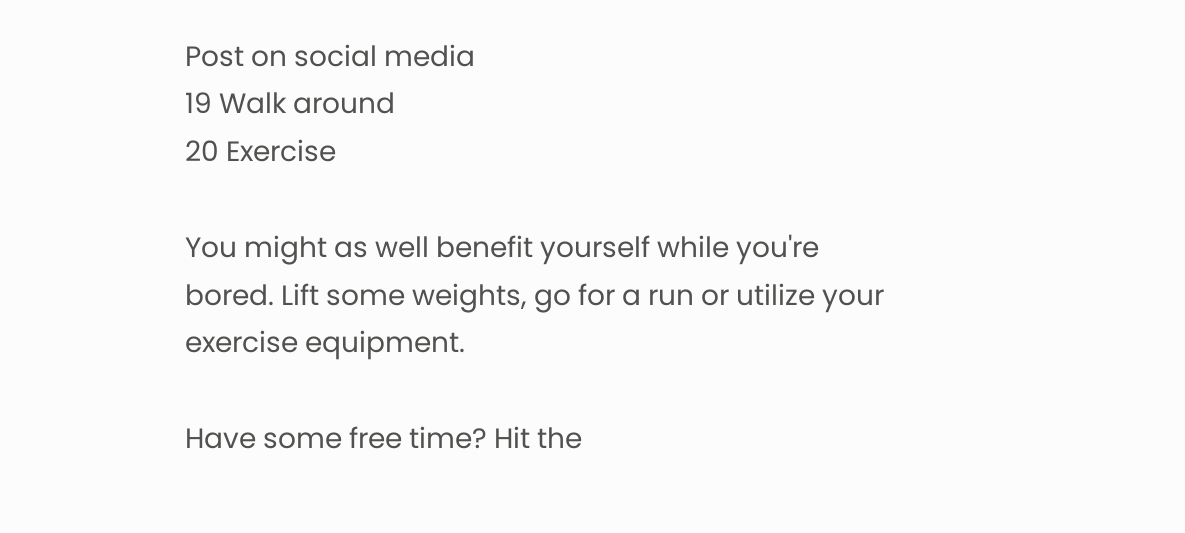Post on social media
19 Walk around
20 Exercise

You might as well benefit yourself while you're bored. Lift some weights, go for a run or utilize your exercise equipment.

Have some free time? Hit the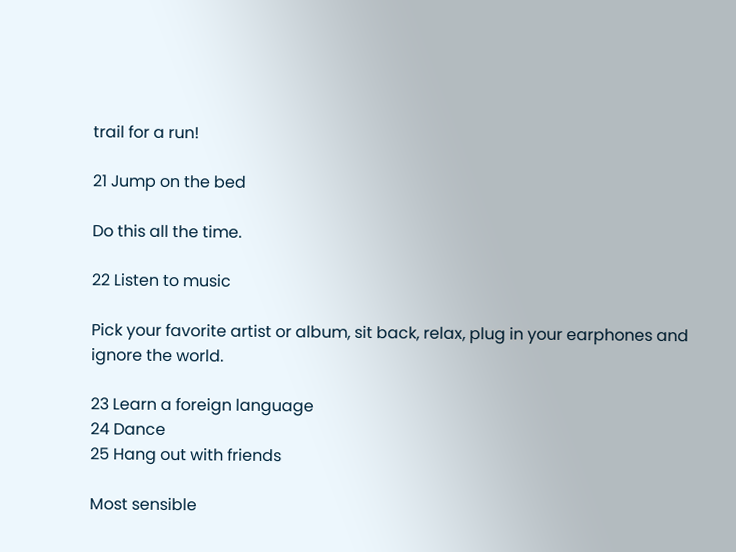trail for a run!

21 Jump on the bed

Do this all the time.

22 Listen to music

Pick your favorite artist or album, sit back, relax, plug in your earphones and ignore the world.

23 Learn a foreign language
24 Dance
25 Hang out with friends

Most sensible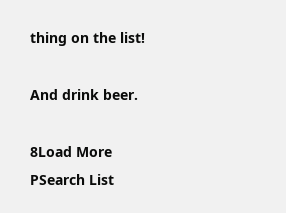thing on the list!

And drink beer.

8Load More
PSearch List